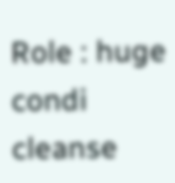Role : huge condi cleanse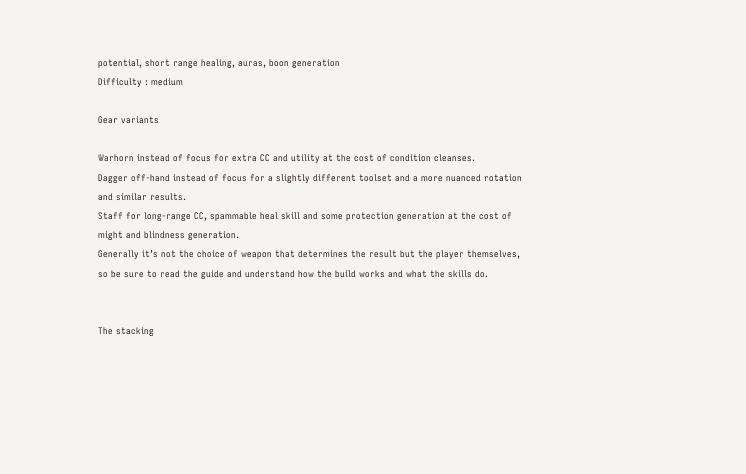potential, short range healing, auras, boon generation
Difficulty : medium

Gear variants

Warhorn instead of focus for extra CC and utility at the cost of condition cleanses.
Dagger off-hand instead of focus for a slightly different toolset and a more nuanced rotation and similar results.
Staff for long-range CC, spammable heal skill and some protection generation at the cost of might and blindness generation.
Generally it’s not the choice of weapon that determines the result but the player themselves, so be sure to read the guide and understand how the build works and what the skills do.


The stacking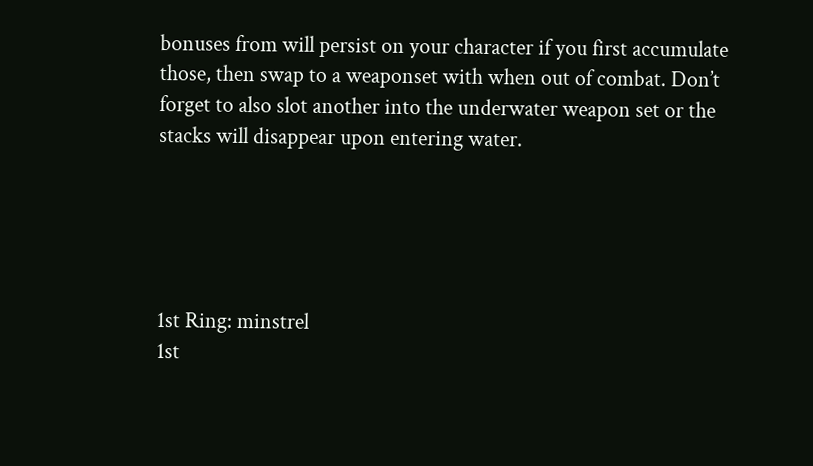bonuses from will persist on your character if you first accumulate those, then swap to a weaponset with when out of combat. Don’t forget to also slot another into the underwater weapon set or the stacks will disappear upon entering water.





1st Ring: minstrel
1st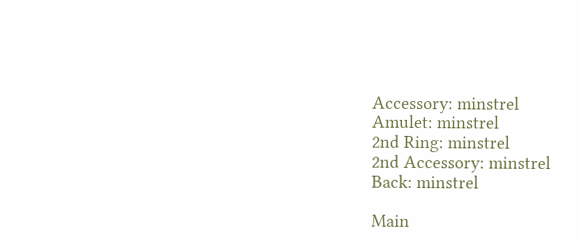Accessory: minstrel
Amulet: minstrel
2nd Ring: minstrel
2nd Accessory: minstrel
Back: minstrel

Main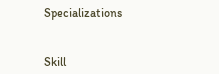Specializations


Skill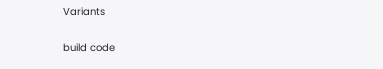Variants

build code